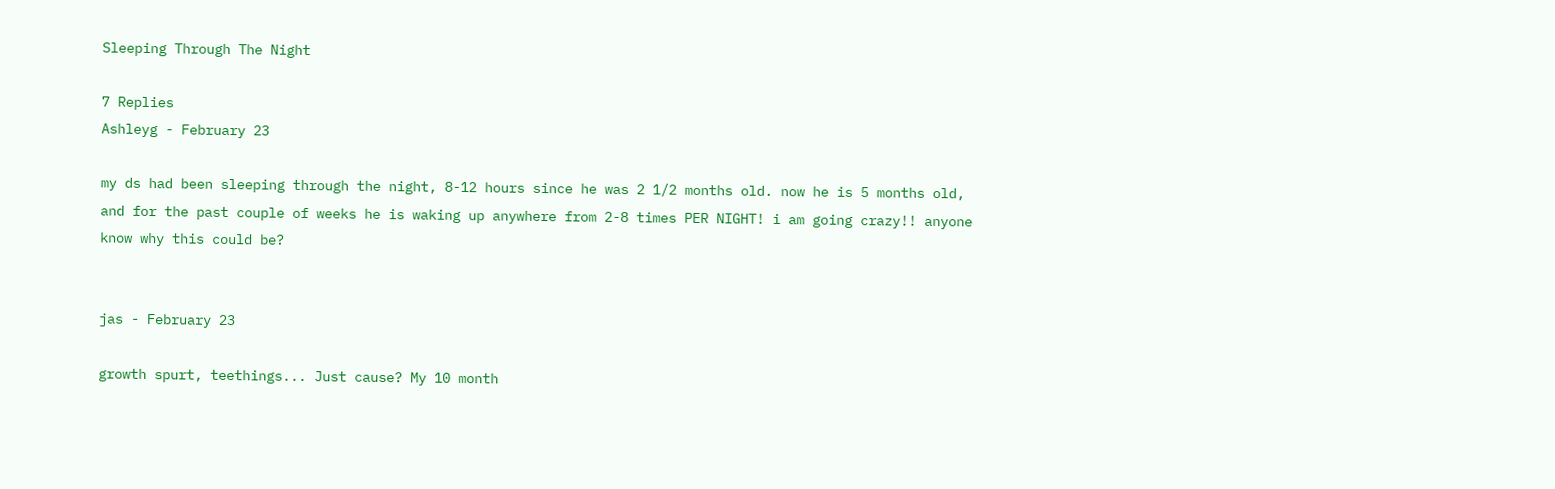Sleeping Through The Night

7 Replies
Ashleyg - February 23

my ds had been sleeping through the night, 8-12 hours since he was 2 1/2 months old. now he is 5 months old, and for the past couple of weeks he is waking up anywhere from 2-8 times PER NIGHT! i am going crazy!! anyone know why this could be?


jas - February 23

growth spurt, teethings... Just cause? My 10 month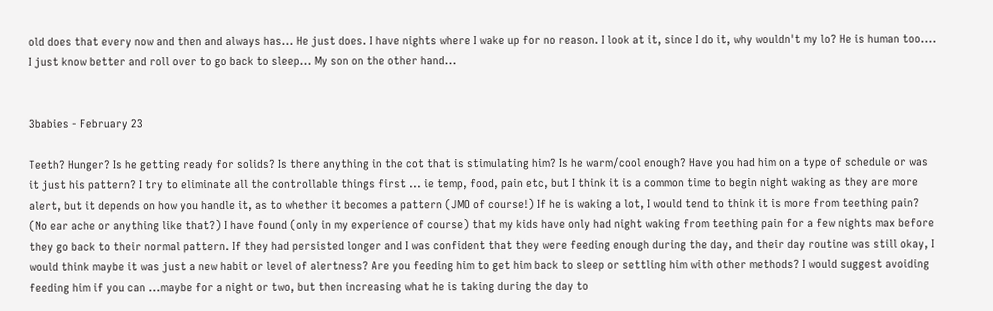old does that every now and then and always has... He just does. I have nights where I wake up for no reason. I look at it, since I do it, why wouldn't my lo? He is human too.... I just know better and roll over to go back to sleep... My son on the other hand...


3babies - February 23

Teeth? Hunger? Is he getting ready for solids? Is there anything in the cot that is stimulating him? Is he warm/cool enough? Have you had him on a type of schedule or was it just his pattern? I try to eliminate all the controllable things first ... ie temp, food, pain etc, but I think it is a common time to begin night waking as they are more alert, but it depends on how you handle it, as to whether it becomes a pattern (JMO of course!) If he is waking a lot, I would tend to think it is more from teething pain? (No ear ache or anything like that?) I have found (only in my experience of course) that my kids have only had night waking from teething pain for a few nights max before they go back to their normal pattern. If they had persisted longer and I was confident that they were feeding enough during the day, and their day routine was still okay, I would think maybe it was just a new habit or level of alertness? Are you feeding him to get him back to sleep or settling him with other methods? I would suggest avoiding feeding him if you can ...maybe for a night or two, but then increasing what he is taking during the day to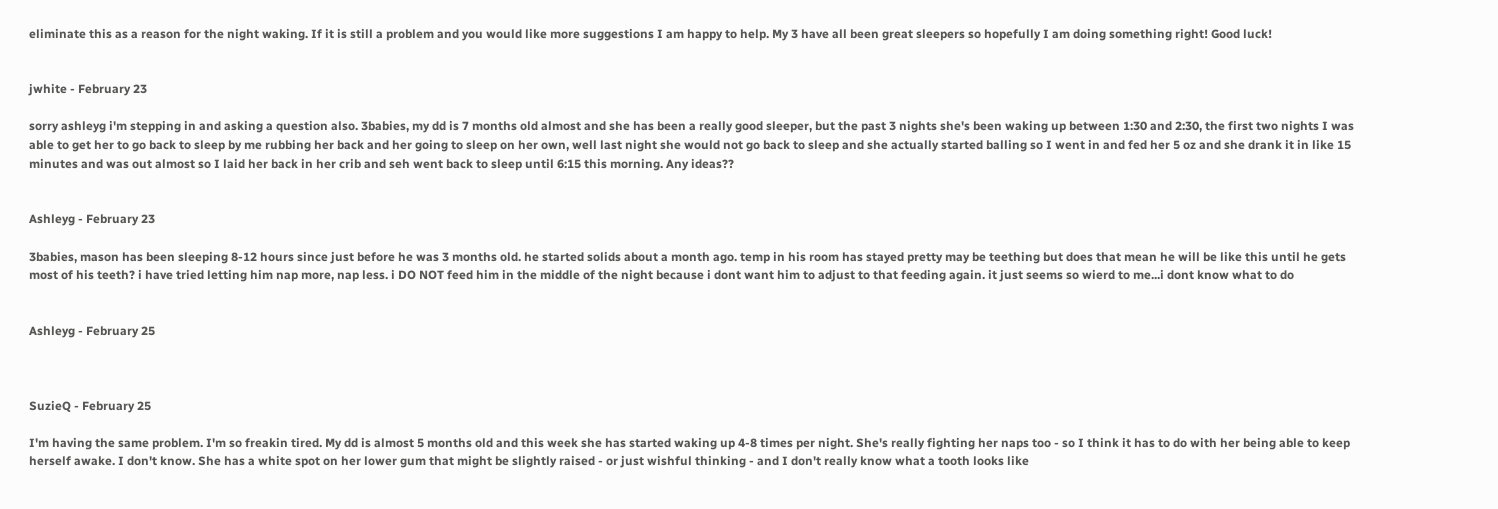eliminate this as a reason for the night waking. If it is still a problem and you would like more suggestions I am happy to help. My 3 have all been great sleepers so hopefully I am doing something right! Good luck!


jwhite - February 23

sorry ashleyg i'm stepping in and asking a question also. 3babies, my dd is 7 months old almost and she has been a really good sleeper, but the past 3 nights she's been waking up between 1:30 and 2:30, the first two nights I was able to get her to go back to sleep by me rubbing her back and her going to sleep on her own, well last night she would not go back to sleep and she actually started balling so I went in and fed her 5 oz and she drank it in like 15 minutes and was out almost so I laid her back in her crib and seh went back to sleep until 6:15 this morning. Any ideas??


Ashleyg - February 23

3babies, mason has been sleeping 8-12 hours since just before he was 3 months old. he started solids about a month ago. temp in his room has stayed pretty may be teething but does that mean he will be like this until he gets most of his teeth? i have tried letting him nap more, nap less. i DO NOT feed him in the middle of the night because i dont want him to adjust to that feeding again. it just seems so wierd to me...i dont know what to do


Ashleyg - February 25



SuzieQ - February 25

I'm having the same problem. I'm so freakin tired. My dd is almost 5 months old and this week she has started waking up 4-8 times per night. She's really fighting her naps too - so I think it has to do with her being able to keep herself awake. I don't know. She has a white spot on her lower gum that might be slightly raised - or just wishful thinking - and I don't really know what a tooth looks like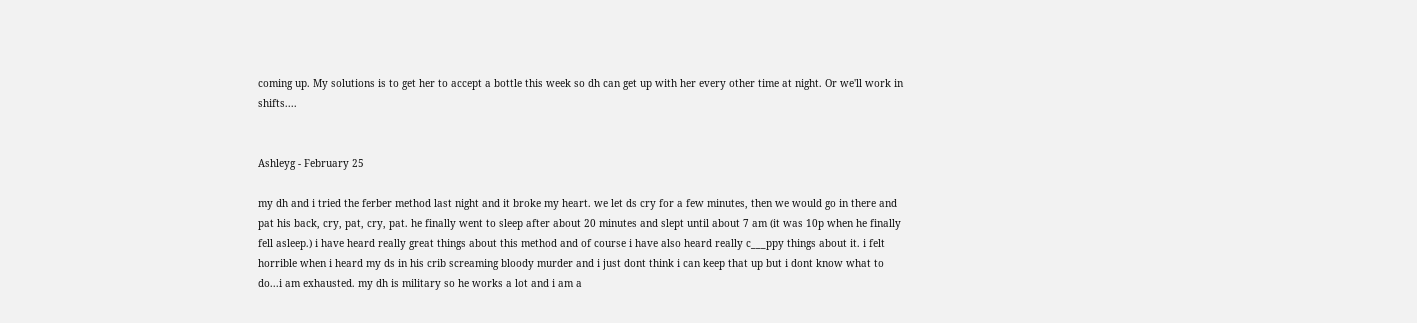coming up. My solutions is to get her to accept a bottle this week so dh can get up with her every other time at night. Or we'll work in shifts....


Ashleyg - February 25

my dh and i tried the ferber method last night and it broke my heart. we let ds cry for a few minutes, then we would go in there and pat his back, cry, pat, cry, pat. he finally went to sleep after about 20 minutes and slept until about 7 am (it was 10p when he finally fell asleep.) i have heard really great things about this method and of course i have also heard really c___ppy things about it. i felt horrible when i heard my ds in his crib screaming bloody murder and i just dont think i can keep that up but i dont know what to do...i am exhausted. my dh is military so he works a lot and i am a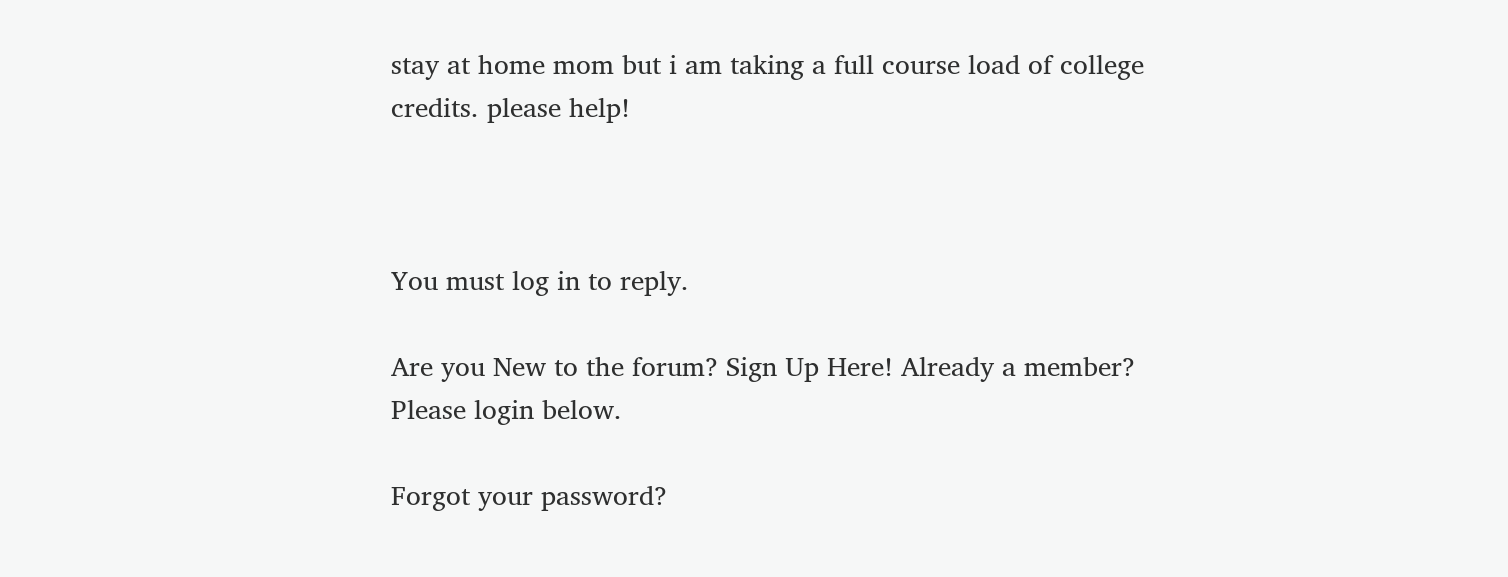stay at home mom but i am taking a full course load of college credits. please help!



You must log in to reply.

Are you New to the forum? Sign Up Here! Already a member? Please login below.

Forgot your password?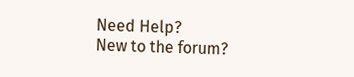Need Help?
New to the forum?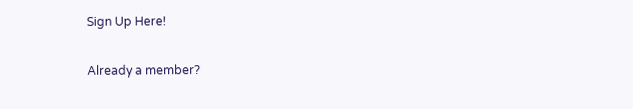Sign Up Here!

Already a member?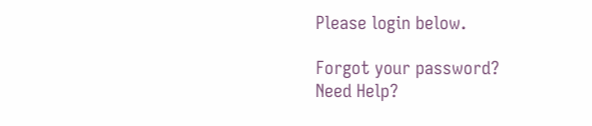Please login below.

Forgot your password?
Need Help?